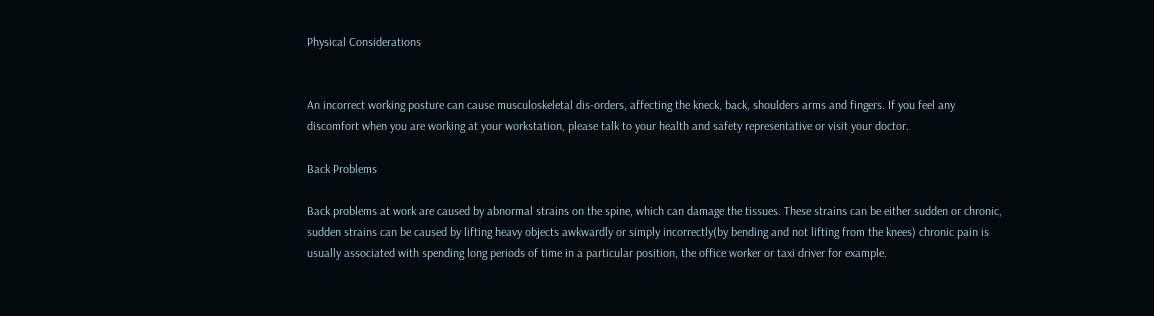Physical Considerations


An incorrect working posture can cause musculoskeletal dis-orders, affecting the kneck, back, shoulders arms and fingers. If you feel any discomfort when you are working at your workstation, please talk to your health and safety representative or visit your doctor.

Back Problems

Back problems at work are caused by abnormal strains on the spine, which can damage the tissues. These strains can be either sudden or chronic, sudden strains can be caused by lifting heavy objects awkwardly or simply incorrectly(by bending and not lifting from the knees) chronic pain is usually associated with spending long periods of time in a particular position, the office worker or taxi driver for example.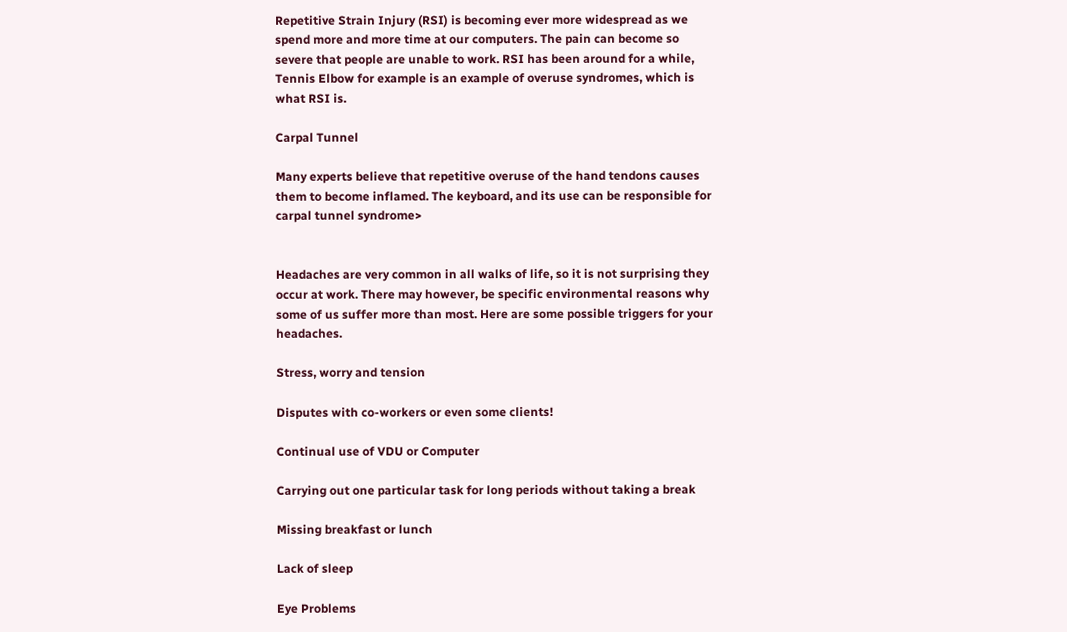Repetitive Strain Injury (RSI) is becoming ever more widespread as we spend more and more time at our computers. The pain can become so severe that people are unable to work. RSI has been around for a while, Tennis Elbow for example is an example of overuse syndromes, which is what RSI is.

Carpal Tunnel

Many experts believe that repetitive overuse of the hand tendons causes them to become inflamed. The keyboard, and its use can be responsible for carpal tunnel syndrome>


Headaches are very common in all walks of life, so it is not surprising they occur at work. There may however, be specific environmental reasons why some of us suffer more than most. Here are some possible triggers for your headaches.

Stress, worry and tension

Disputes with co-workers or even some clients!

Continual use of VDU or Computer

Carrying out one particular task for long periods without taking a break

Missing breakfast or lunch

Lack of sleep

Eye Problems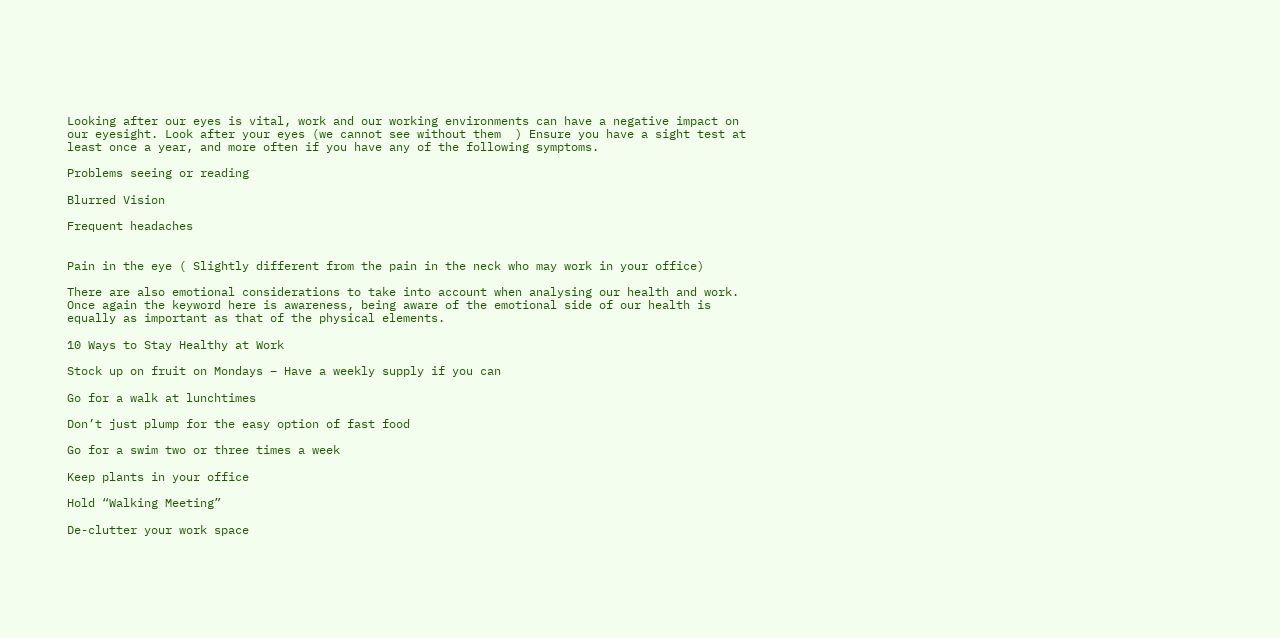Looking after our eyes is vital, work and our working environments can have a negative impact on our eyesight. Look after your eyes (we cannot see without them  ) Ensure you have a sight test at least once a year, and more often if you have any of the following symptoms.

Problems seeing or reading

Blurred Vision

Frequent headaches


Pain in the eye ( Slightly different from the pain in the neck who may work in your office)

There are also emotional considerations to take into account when analysing our health and work. Once again the keyword here is awareness, being aware of the emotional side of our health is equally as important as that of the physical elements.

10 Ways to Stay Healthy at Work

Stock up on fruit on Mondays – Have a weekly supply if you can

Go for a walk at lunchtimes

Don’t just plump for the easy option of fast food

Go for a swim two or three times a week

Keep plants in your office

Hold “Walking Meeting”

De-clutter your work space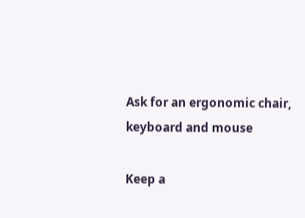Ask for an ergonomic chair, keyboard and mouse

Keep a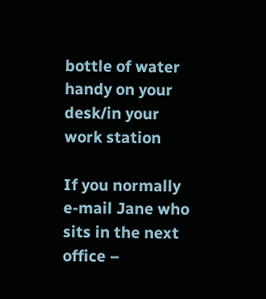bottle of water handy on your desk/in your work station

If you normally e-mail Jane who sits in the next office –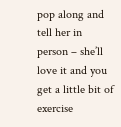pop along and tell her in person – she’ll love it and you get a little bit of exercise